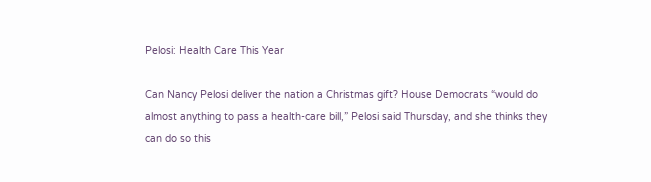Pelosi: Health Care This Year

Can Nancy Pelosi deliver the nation a Christmas gift? House Democrats “would do almost anything to pass a health-care bill,” Pelosi said Thursday, and she thinks they can do so this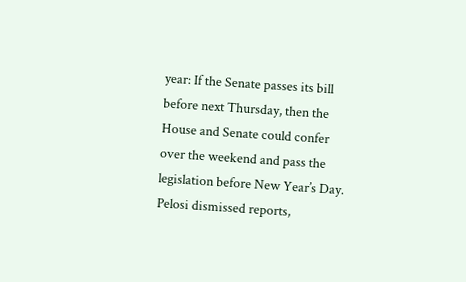year: If the Senate passes its bill before next Thursday, then the House and Senate could confer over the weekend and pass the legislation before New Year’s Day. Pelosi dismissed reports,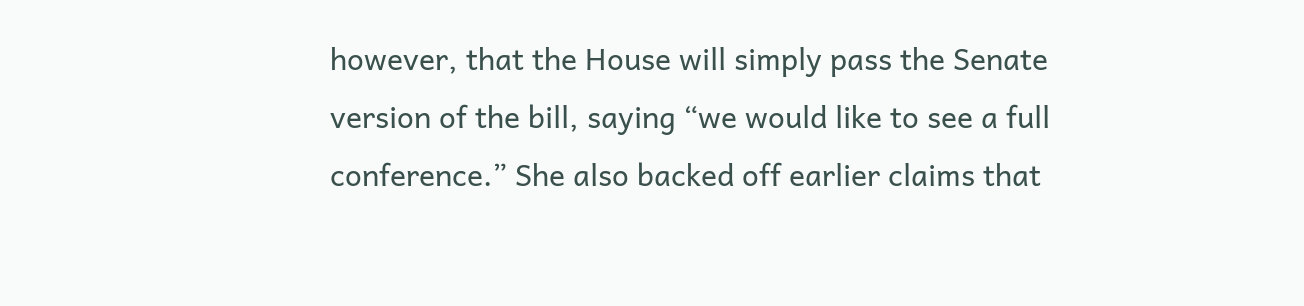however, that the House will simply pass the Senate version of the bill, saying “we would like to see a full conference.” She also backed off earlier claims that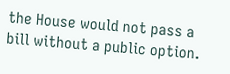the House would not pass a bill without a public option.